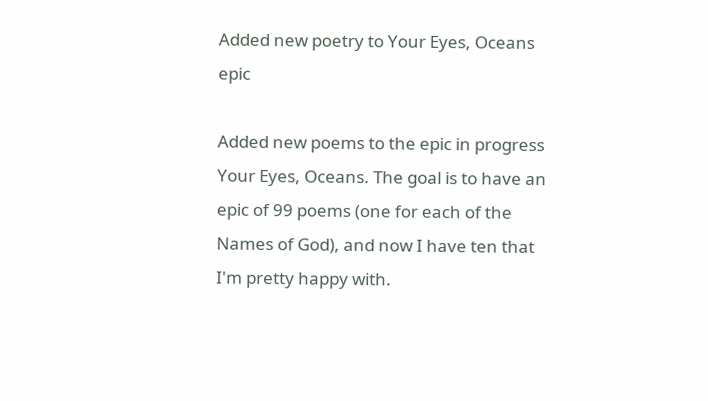Added new poetry to Your Eyes, Oceans epic

Added new poems to the epic in progress Your Eyes, Oceans. The goal is to have an epic of 99 poems (one for each of the Names of God), and now I have ten that I'm pretty happy with.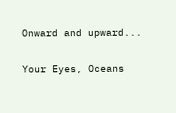Onward and upward...


Your Eyes, Oceans